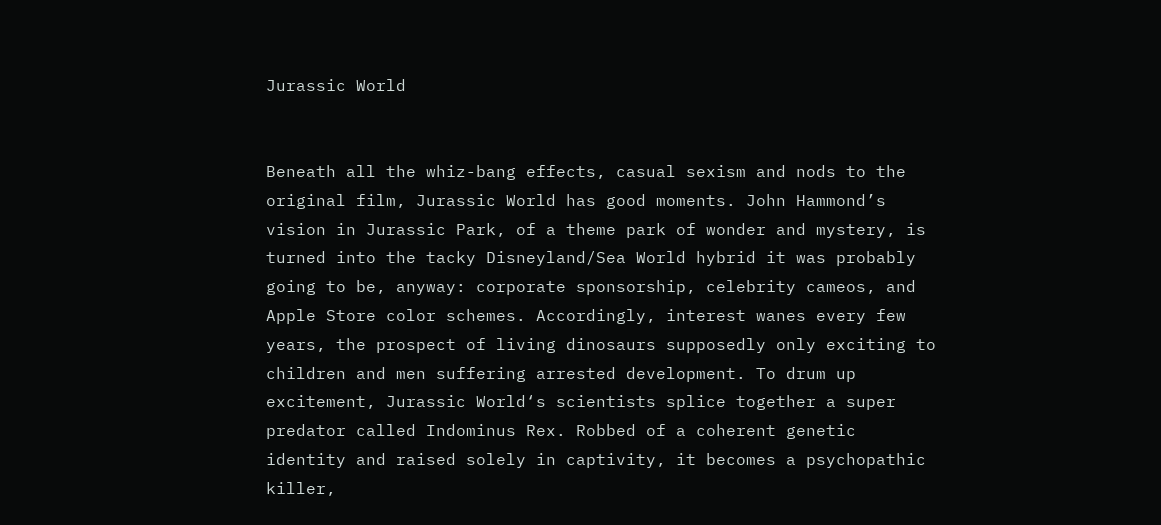Jurassic World


Beneath all the whiz-bang effects, casual sexism and nods to the original film, Jurassic World has good moments. John Hammond’s vision in Jurassic Park, of a theme park of wonder and mystery, is turned into the tacky Disneyland/Sea World hybrid it was probably going to be, anyway: corporate sponsorship, celebrity cameos, and Apple Store color schemes. Accordingly, interest wanes every few years, the prospect of living dinosaurs supposedly only exciting to children and men suffering arrested development. To drum up excitement, Jurassic World‘s scientists splice together a super predator called Indominus Rex. Robbed of a coherent genetic identity and raised solely in captivity, it becomes a psychopathic killer,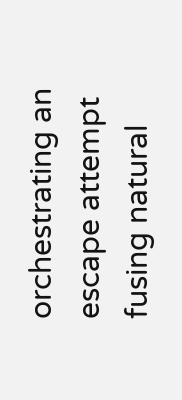orchestrating an escape attempt fusing natural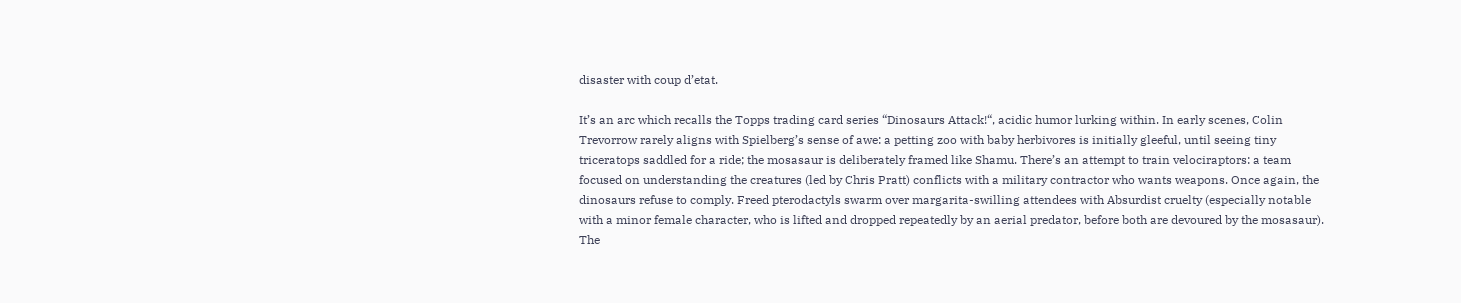disaster with coup d’etat.

It’s an arc which recalls the Topps trading card series “Dinosaurs Attack!“, acidic humor lurking within. In early scenes, Colin Trevorrow rarely aligns with Spielberg’s sense of awe: a petting zoo with baby herbivores is initially gleeful, until seeing tiny triceratops saddled for a ride; the mosasaur is deliberately framed like Shamu. There’s an attempt to train velociraptors: a team focused on understanding the creatures (led by Chris Pratt) conflicts with a military contractor who wants weapons. Once again, the dinosaurs refuse to comply. Freed pterodactyls swarm over margarita-swilling attendees with Absurdist cruelty (especially notable with a minor female character, who is lifted and dropped repeatedly by an aerial predator, before both are devoured by the mosasaur). The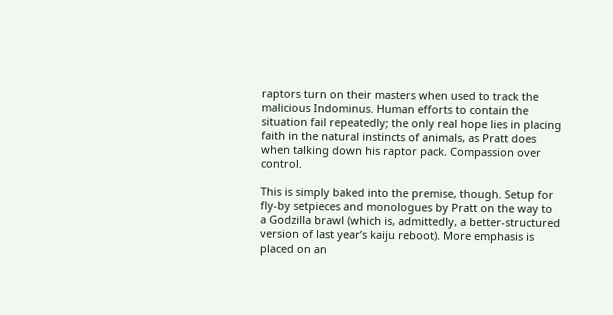raptors turn on their masters when used to track the malicious Indominus. Human efforts to contain the situation fail repeatedly; the only real hope lies in placing faith in the natural instincts of animals, as Pratt does when talking down his raptor pack. Compassion over control.

This is simply baked into the premise, though. Setup for fly-by setpieces and monologues by Pratt on the way to a Godzilla brawl (which is, admittedly, a better-structured version of last year’s kaiju reboot). More emphasis is placed on an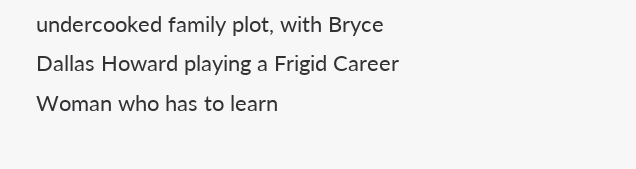undercooked family plot, with Bryce Dallas Howard playing a Frigid Career Woman who has to learn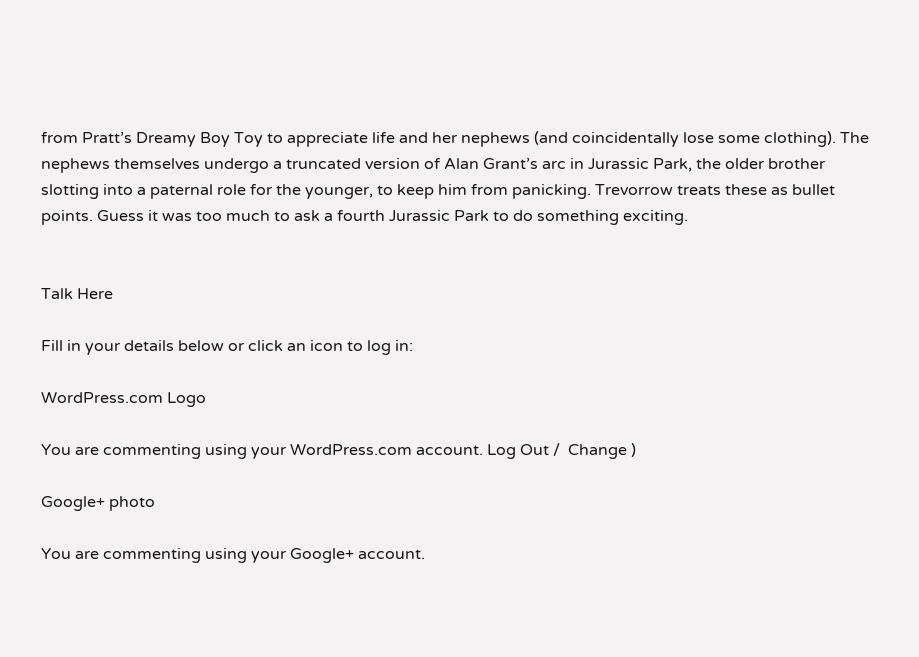from Pratt’s Dreamy Boy Toy to appreciate life and her nephews (and coincidentally lose some clothing). The nephews themselves undergo a truncated version of Alan Grant’s arc in Jurassic Park, the older brother slotting into a paternal role for the younger, to keep him from panicking. Trevorrow treats these as bullet points. Guess it was too much to ask a fourth Jurassic Park to do something exciting.


Talk Here

Fill in your details below or click an icon to log in:

WordPress.com Logo

You are commenting using your WordPress.com account. Log Out /  Change )

Google+ photo

You are commenting using your Google+ account.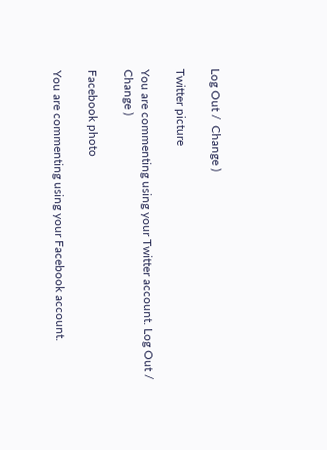Log Out /  Change )

Twitter picture

You are commenting using your Twitter account. Log Out /  Change )

Facebook photo

You are commenting using your Facebook account.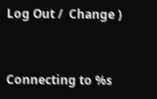Log Out /  Change )


Connecting to %s